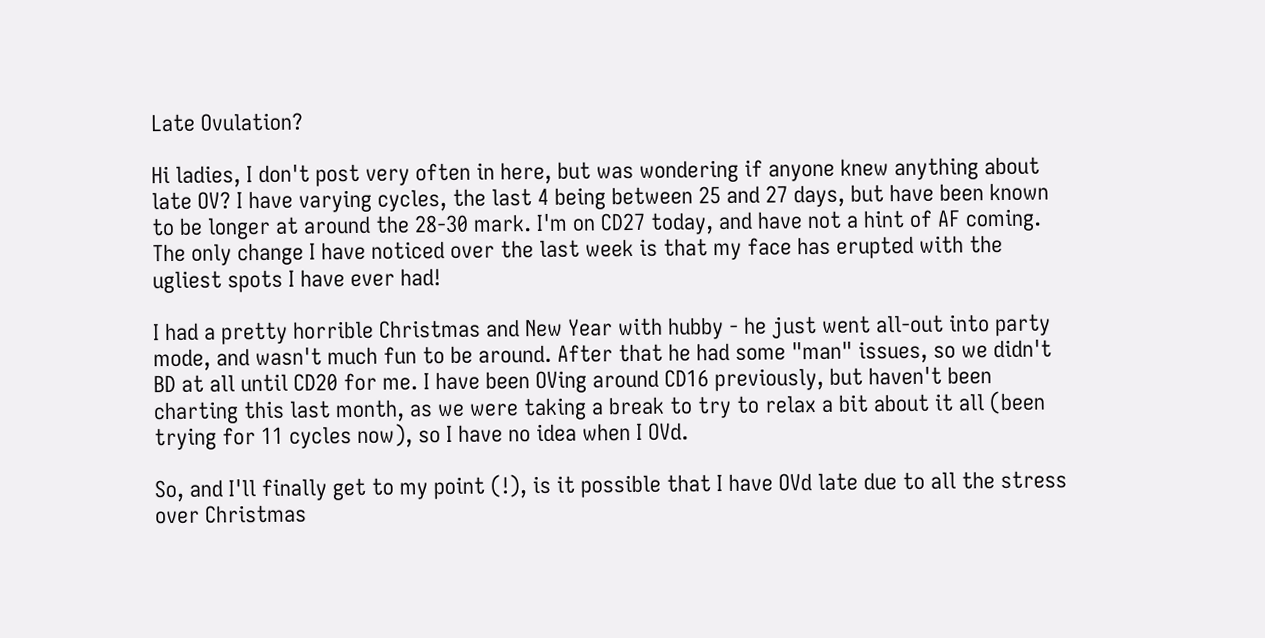Late Ovulation?

Hi ladies, I don't post very often in here, but was wondering if anyone knew anything about late OV? I have varying cycles, the last 4 being between 25 and 27 days, but have been known to be longer at around the 28-30 mark. I'm on CD27 today, and have not a hint of AF coming. The only change I have noticed over the last week is that my face has erupted with the ugliest spots I have ever had!

I had a pretty horrible Christmas and New Year with hubby - he just went all-out into party mode, and wasn't much fun to be around. After that he had some "man" issues, so we didn't BD at all until CD20 for me. I have been OVing around CD16 previously, but haven't been charting this last month, as we were taking a break to try to relax a bit about it all (been trying for 11 cycles now), so I have no idea when I OVd.

So, and I'll finally get to my point (!), is it possible that I have OVd late due to all the stress over Christmas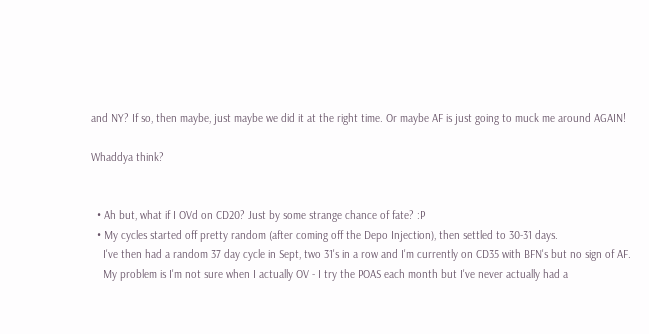and NY? If so, then maybe, just maybe we did it at the right time. Or maybe AF is just going to muck me around AGAIN!

Whaddya think?


  • Ah but, what if I OVd on CD20? Just by some strange chance of fate? :P
  • My cycles started off pretty random (after coming off the Depo Injection), then settled to 30-31 days.
    I've then had a random 37 day cycle in Sept, two 31's in a row and I'm currently on CD35 with BFN's but no sign of AF.
    My problem is I'm not sure when I actually OV - I try the POAS each month but I've never actually had a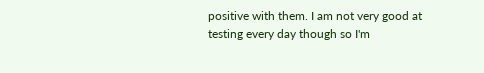positive with them. I am not very good at testing every day though so I'm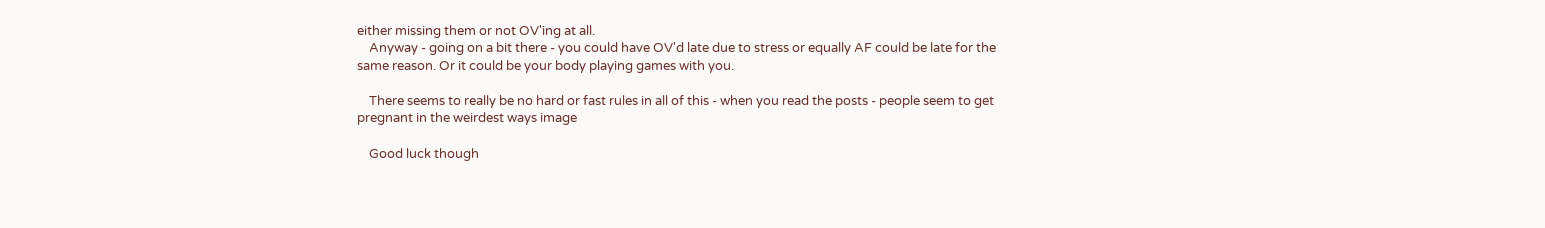either missing them or not OV'ing at all.
    Anyway - going on a bit there - you could have OV'd late due to stress or equally AF could be late for the same reason. Or it could be your body playing games with you.

    There seems to really be no hard or fast rules in all of this - when you read the posts - people seem to get pregnant in the weirdest ways image

    Good luck though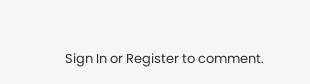Sign In or Register to comment.